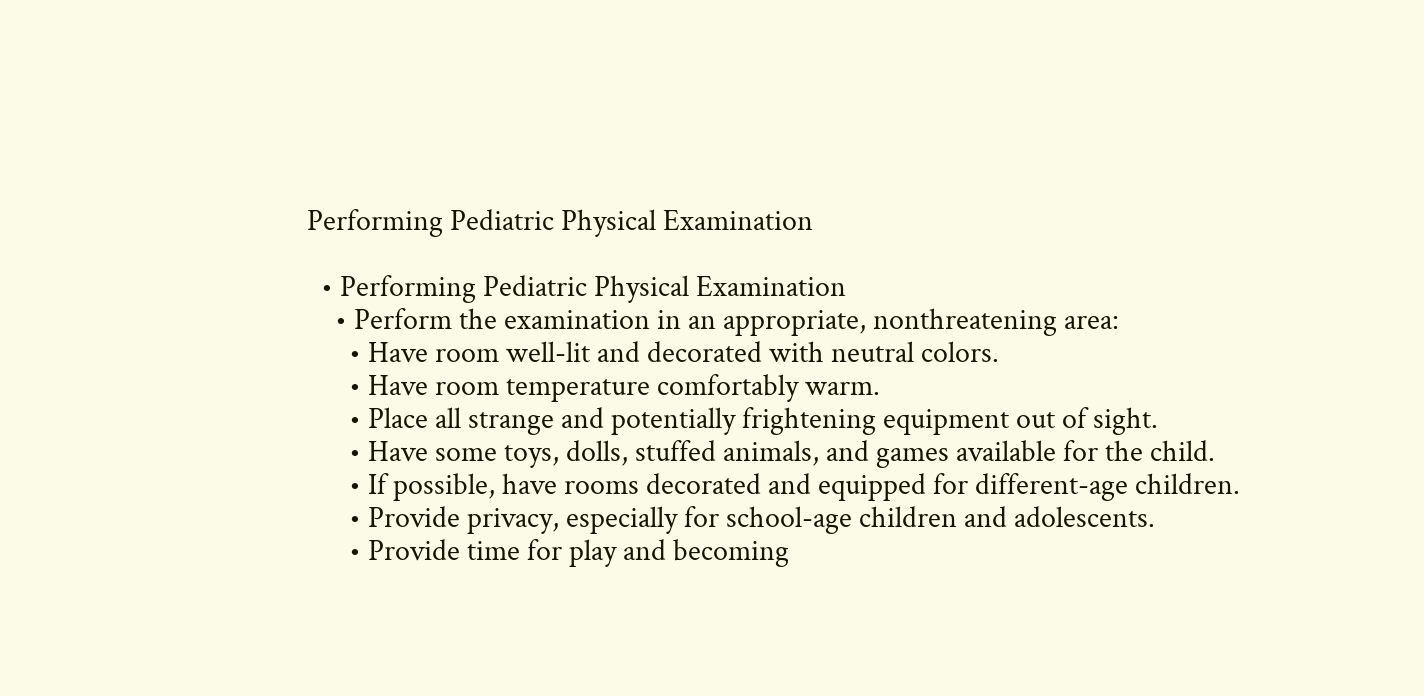Performing Pediatric Physical Examination

  • Performing Pediatric Physical Examination
    • Perform the examination in an appropriate, nonthreatening area:
      • Have room well-lit and decorated with neutral colors.
      • Have room temperature comfortably warm.
      • Place all strange and potentially frightening equipment out of sight.
      • Have some toys, dolls, stuffed animals, and games available for the child.
      • If possible, have rooms decorated and equipped for different-age children.
      • Provide privacy, especially for school-age children and adolescents.
      • Provide time for play and becoming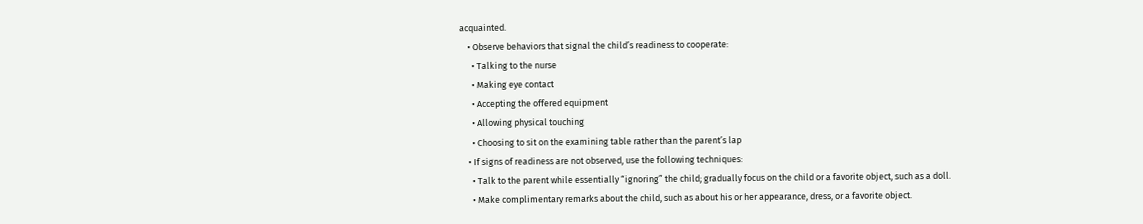acquainted.
    • Observe behaviors that signal the child’s readiness to cooperate:
      • Talking to the nurse
      • Making eye contact
      • Accepting the offered equipment
      • Allowing physical touching
      • Choosing to sit on the examining table rather than the parent’s lap
    • If signs of readiness are not observed, use the following techniques:
      • Talk to the parent while essentially “ignoring” the child; gradually focus on the child or a favorite object, such as a doll.
      • Make complimentary remarks about the child, such as about his or her appearance, dress, or a favorite object.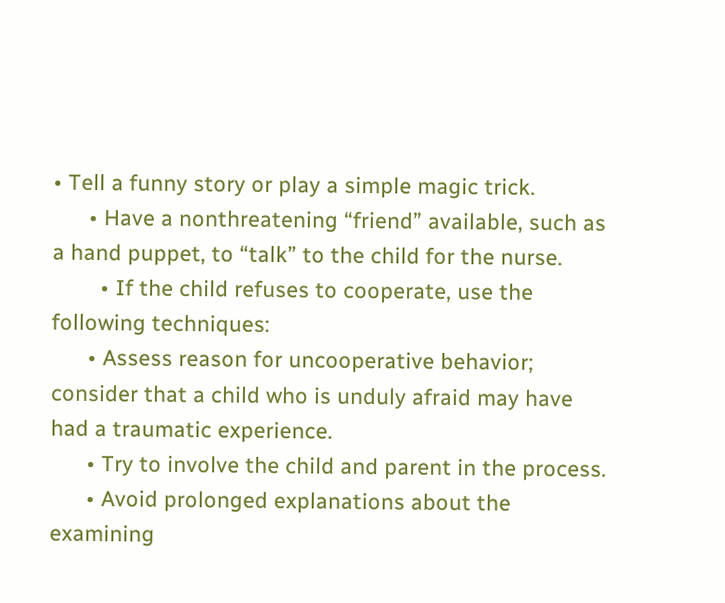• Tell a funny story or play a simple magic trick.
      • Have a nonthreatening “friend” available, such as a hand puppet, to “talk” to the child for the nurse.
        • If the child refuses to cooperate, use the following techniques:
      • Assess reason for uncooperative behavior; consider that a child who is unduly afraid may have had a traumatic experience.
      • Try to involve the child and parent in the process.
      • Avoid prolonged explanations about the examining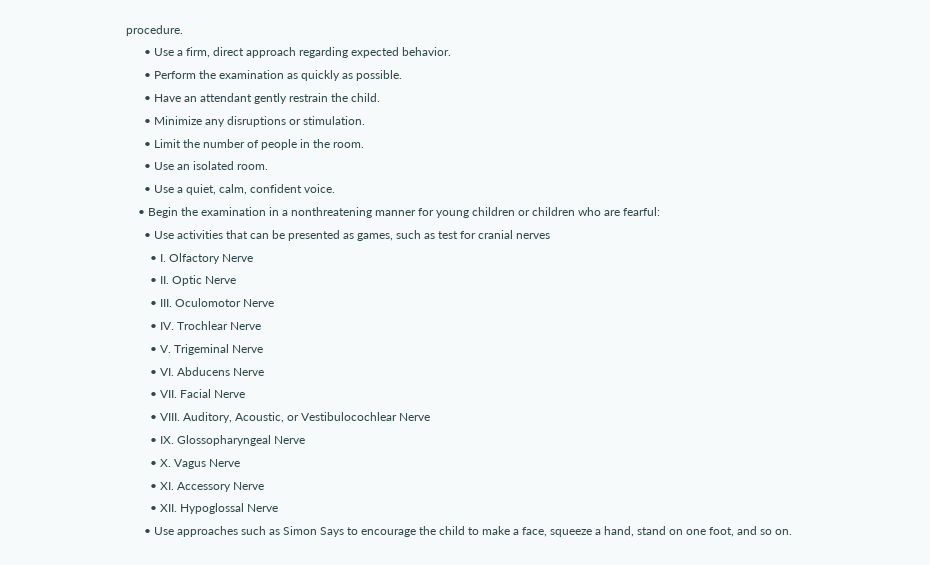procedure.
      • Use a firm, direct approach regarding expected behavior.
      • Perform the examination as quickly as possible.
      • Have an attendant gently restrain the child.
      • Minimize any disruptions or stimulation.
      • Limit the number of people in the room.
      • Use an isolated room.
      • Use a quiet, calm, confident voice.
    • Begin the examination in a nonthreatening manner for young children or children who are fearful:
      • Use activities that can be presented as games, such as test for cranial nerves
        • I. Olfactory Nerve
        • II. Optic Nerve
        • III. Oculomotor Nerve
        • IV. Trochlear Nerve
        • V. Trigeminal Nerve
        • VI. Abducens Nerve
        • VII. Facial Nerve
        • VIII. Auditory, Acoustic, or Vestibulocochlear Nerve
        • IX. Glossopharyngeal Nerve
        • X. Vagus Nerve
        • XI. Accessory Nerve
        • XII. Hypoglossal Nerve
      • Use approaches such as Simon Says to encourage the child to make a face, squeeze a hand, stand on one foot, and so on.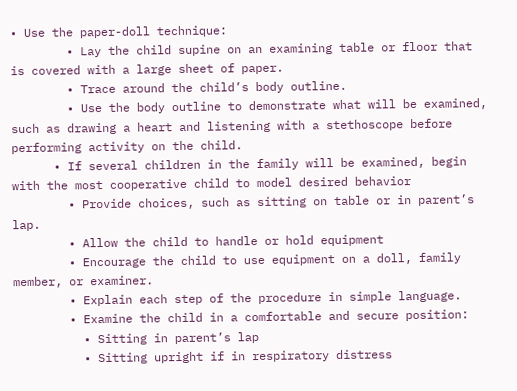• Use the paper-doll technique:
        • Lay the child supine on an examining table or floor that is covered with a large sheet of paper.
        • Trace around the child’s body outline.
        • Use the body outline to demonstrate what will be examined, such as drawing a heart and listening with a stethoscope before performing activity on the child.
      • If several children in the family will be examined, begin with the most cooperative child to model desired behavior
        • Provide choices, such as sitting on table or in parent’s lap.
        • Allow the child to handle or hold equipment
        • Encourage the child to use equipment on a doll, family member, or examiner.
        • Explain each step of the procedure in simple language.
        • Examine the child in a comfortable and secure position:
          • Sitting in parent’s lap
          • Sitting upright if in respiratory distress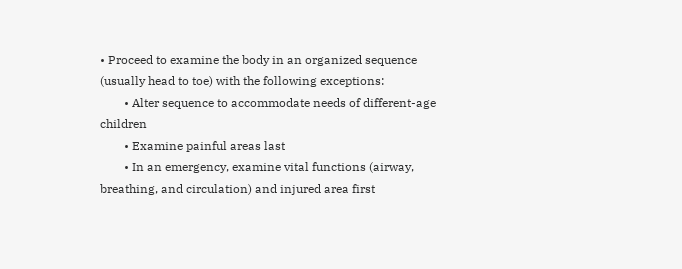• Proceed to examine the body in an organized sequence (usually head to toe) with the following exceptions:
        • Alter sequence to accommodate needs of different-age children
        • Examine painful areas last
        • In an emergency, examine vital functions (airway, breathing, and circulation) and injured area first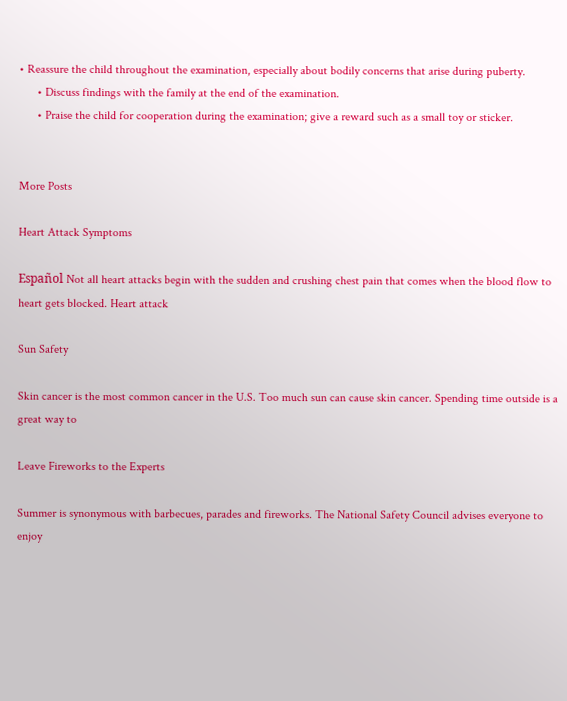• Reassure the child throughout the examination, especially about bodily concerns that arise during puberty.
      • Discuss findings with the family at the end of the examination.
      • Praise the child for cooperation during the examination; give a reward such as a small toy or sticker.


More Posts

Heart Attack Symptoms

Español Not all heart attacks begin with the sudden and crushing chest pain that comes when the blood flow to heart gets blocked. Heart attack

Sun Safety

Skin cancer is the most common cancer in the U.S. Too much sun can cause skin cancer. Spending time outside is a great way to

Leave Fireworks to the Experts

Summer is synonymous with barbecues, parades and fireworks. The National Safety Council advises everyone to enjoy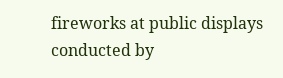fireworks at public displays conducted by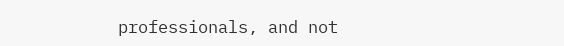professionals, and not